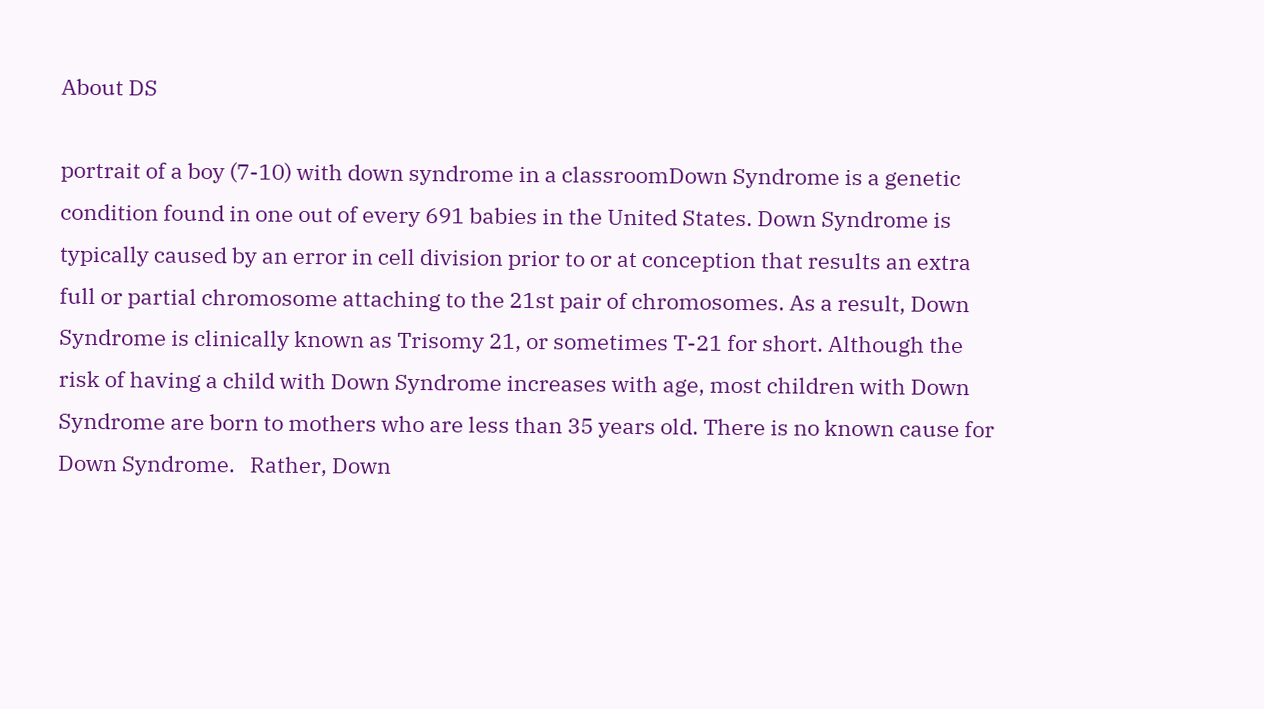About DS

portrait of a boy (7-10) with down syndrome in a classroomDown Syndrome is a genetic condition found in one out of every 691 babies in the United States. Down Syndrome is typically caused by an error in cell division prior to or at conception that results an extra full or partial chromosome attaching to the 21st pair of chromosomes. As a result, Down Syndrome is clinically known as Trisomy 21, or sometimes T-21 for short. Although the risk of having a child with Down Syndrome increases with age, most children with Down Syndrome are born to mothers who are less than 35 years old. There is no known cause for Down Syndrome.   Rather, Down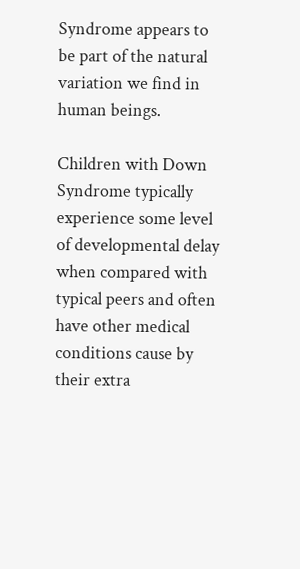Syndrome appears to be part of the natural variation we find in human beings.

Children with Down Syndrome typically experience some level of developmental delay when compared with typical peers and often have other medical conditions cause by their extra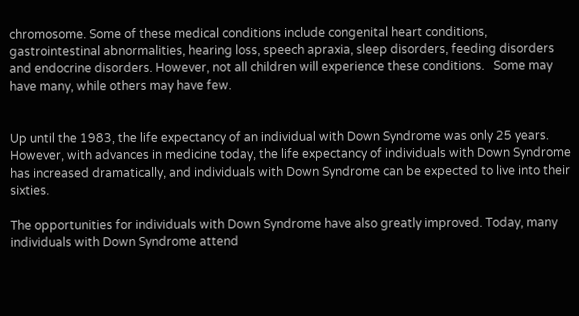chromosome. Some of these medical conditions include congenital heart conditions, gastrointestinal abnormalities, hearing loss, speech apraxia, sleep disorders, feeding disorders and endocrine disorders. However, not all children will experience these conditions.   Some may have many, while others may have few.


Up until the 1983, the life expectancy of an individual with Down Syndrome was only 25 years. However, with advances in medicine today, the life expectancy of individuals with Down Syndrome has increased dramatically, and individuals with Down Syndrome can be expected to live into their sixties.

The opportunities for individuals with Down Syndrome have also greatly improved. Today, many individuals with Down Syndrome attend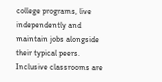college programs, live independently and maintain jobs alongside their typical peers. Inclusive classrooms are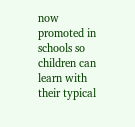now promoted in schools so children can learn with their typical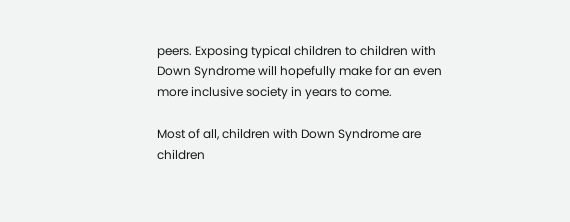peers. Exposing typical children to children with Down Syndrome will hopefully make for an even more inclusive society in years to come.

Most of all, children with Down Syndrome are children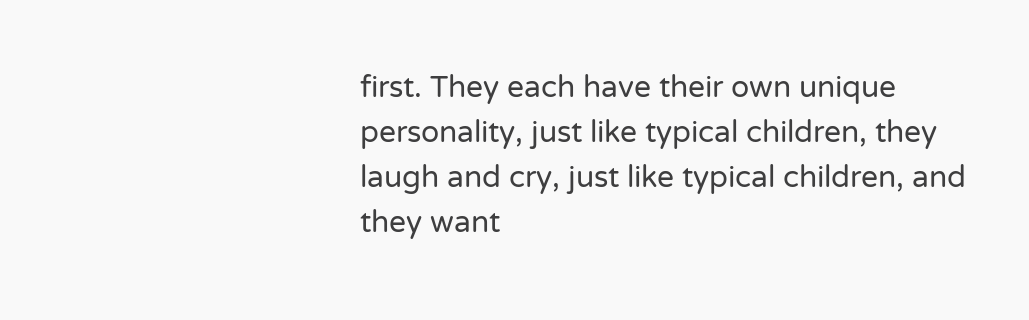first. They each have their own unique personality, just like typical children, they laugh and cry, just like typical children, and they want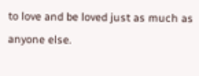to love and be loved just as much as anyone else.